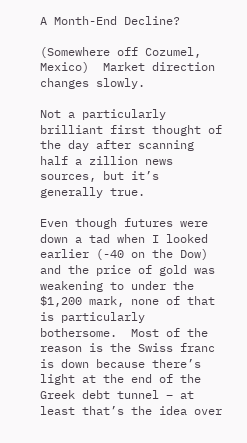A Month-End Decline?

(Somewhere off Cozumel, Mexico)  Market direction changes slowly.

Not a particularly brilliant first thought of the day after scanning half a zillion news sources, but it’s generally true.

Even though futures were down a tad when I looked earlier (-40 on the Dow) and the price of gold was weakening to under the $1,200 mark, none of that is particularly bothersome.  Most of the reason is the Swiss franc is down because there’s light at the end of the Greek debt tunnel – at least that’s the idea over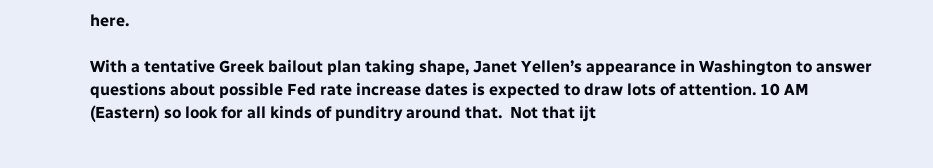here.

With a tentative Greek bailout plan taking shape, Janet Yellen’s appearance in Washington to answer questions about possible Fed rate increase dates is expected to draw lots of attention. 10 AM (Eastern) so look for all kinds of punditry around that.  Not that ijt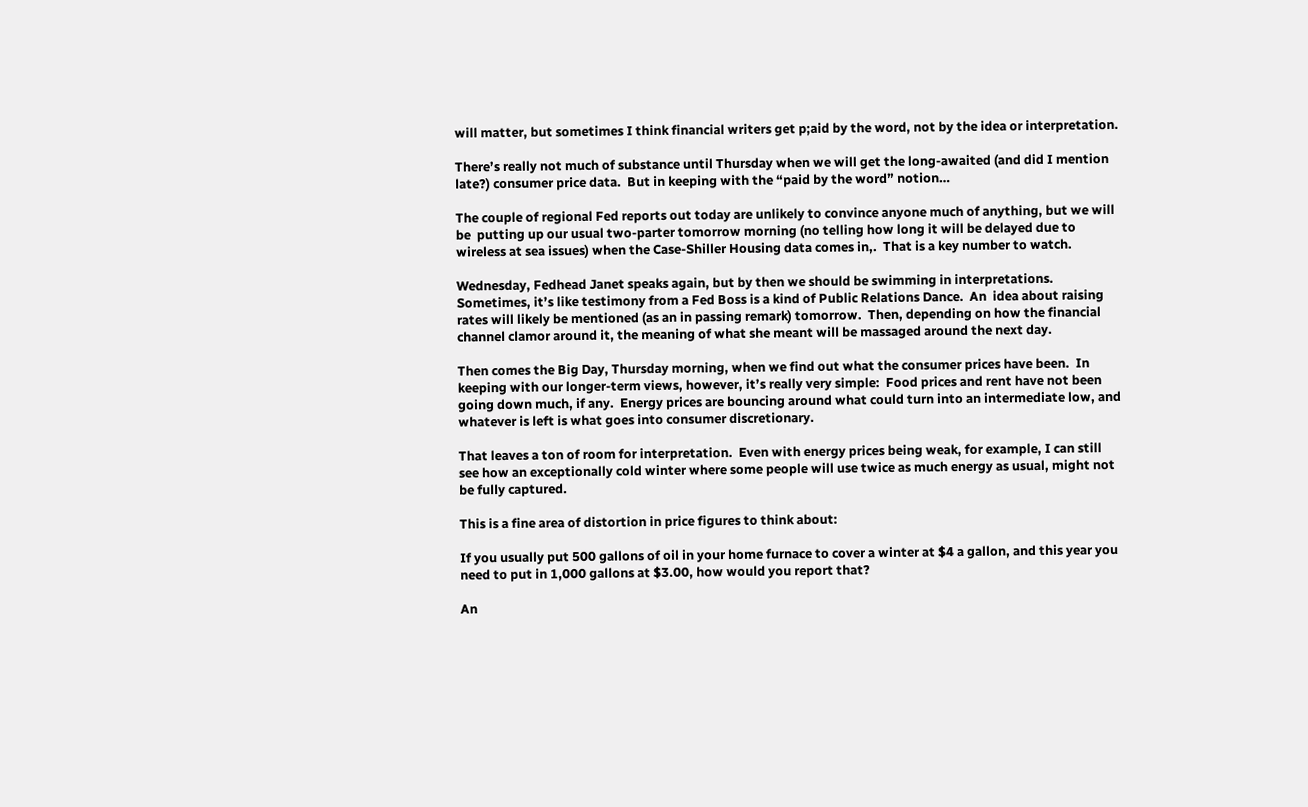will matter, but sometimes I think financial writers get p;aid by the word, not by the idea or interpretation.

There’s really not much of substance until Thursday when we will get the long-awaited (and did I mention late?) consumer price data.  But in keeping with the “paid by the word” notion…

The couple of regional Fed reports out today are unlikely to convince anyone much of anything, but we will be  putting up our usual two-parter tomorrow morning (no telling how long it will be delayed due to wireless at sea issues) when the Case-Shiller Housing data comes in,.  That is a key number to watch.

Wednesday, Fedhead Janet speaks again, but by then we should be swimming in interpretations.  Sometimes, it’s like testimony from a Fed Boss is a kind of Public Relations Dance.  An  idea about raising rates will likely be mentioned (as an in passing remark) tomorrow.  Then, depending on how the financial channel clamor around it, the meaning of what she meant will be massaged around the next day.

Then comes the Big Day, Thursday morning, when we find out what the consumer prices have been.  In keeping with our longer-term views, however, it’s really very simple:  Food prices and rent have not been going down much, if any.  Energy prices are bouncing around what could turn into an intermediate low, and whatever is left is what goes into consumer discretionary.

That leaves a ton of room for interpretation.  Even with energy prices being weak, for example, I can still see how an exceptionally cold winter where some people will use twice as much energy as usual, might not be fully captured.

This is a fine area of distortion in price figures to think about:

If you usually put 500 gallons of oil in your home furnace to cover a winter at $4 a gallon, and this year you need to put in 1,000 gallons at $3.00, how would you report that?

An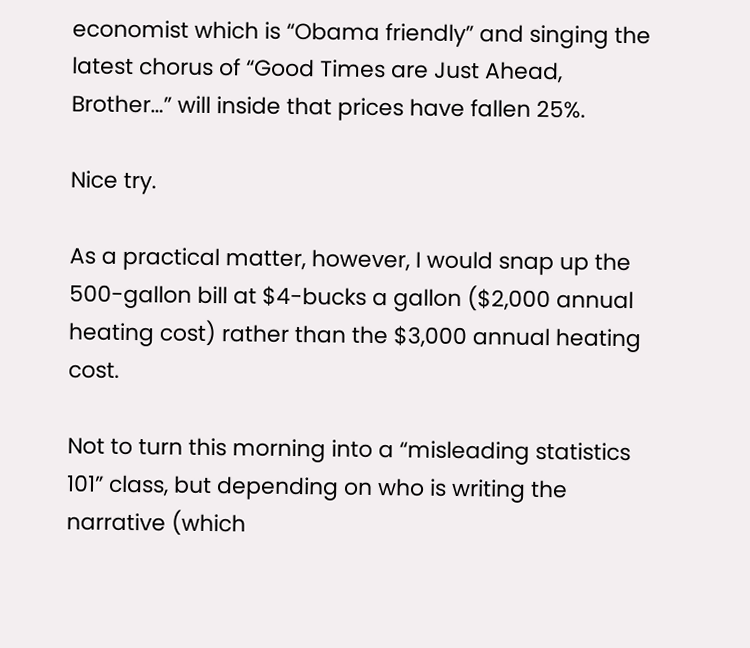economist which is “Obama friendly” and singing the latest chorus of “Good Times are Just Ahead, Brother…” will inside that prices have fallen 25%.

Nice try.

As a practical matter, however, I would snap up the 500-gallon bill at $4-bucks a gallon ($2,000 annual heating cost) rather than the $3,000 annual heating cost.

Not to turn this morning into a “misleading statistics 101” class, but depending on who is writing the narrative (which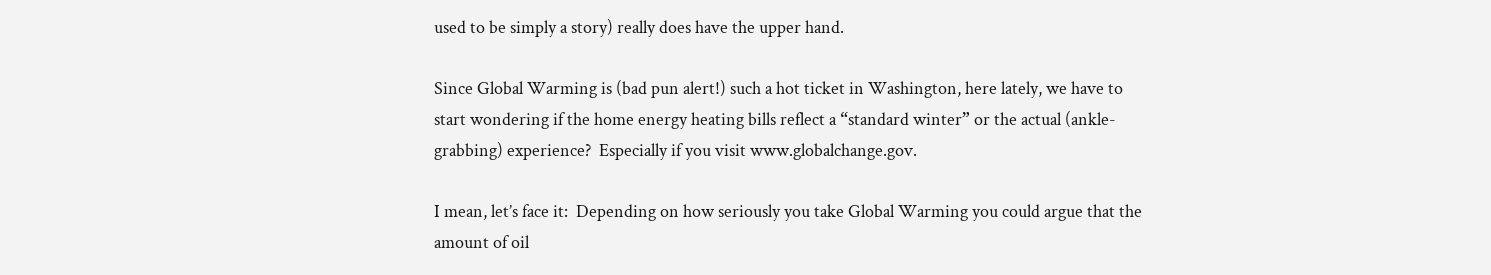used to be simply a story) really does have the upper hand.

Since Global Warming is (bad pun alert!) such a hot ticket in Washington, here lately, we have to start wondering if the home energy heating bills reflect a “standard winter” or the actual (ankle-grabbing) experience?  Especially if you visit www.globalchange.gov.

I mean, let’s face it:  Depending on how seriously you take Global Warming you could argue that the amount of oil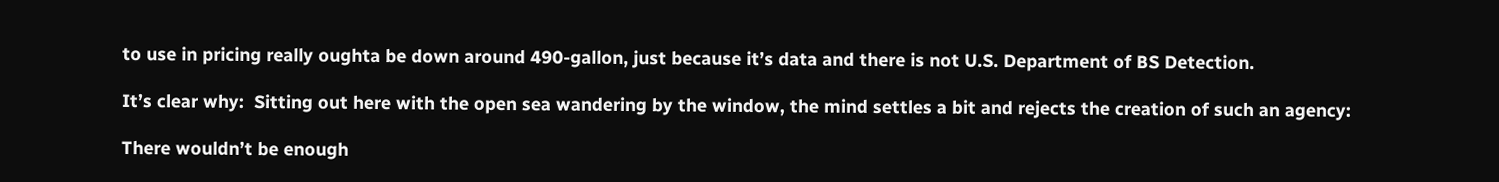to use in pricing really oughta be down around 490-gallon, just because it’s data and there is not U.S. Department of BS Detection.

It’s clear why:  Sitting out here with the open sea wandering by the window, the mind settles a bit and rejects the creation of such an agency:

There wouldn’t be enough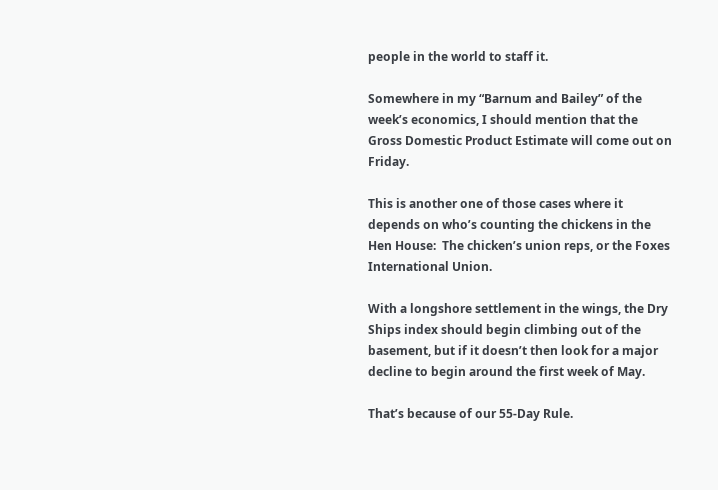people in the world to staff it.

Somewhere in my “Barnum and Bailey” of the week’s economics, I should mention that the Gross Domestic Product Estimate will come out on Friday.

This is another one of those cases where it depends on who’s counting the chickens in the Hen House:  The chicken’s union reps, or the Foxes International Union.

With a longshore settlement in the wings, the Dry Ships index should begin climbing out of the basement, but if it doesn’t then look for a major decline to begin around the first week of May.

That’s because of our 55-Day Rule.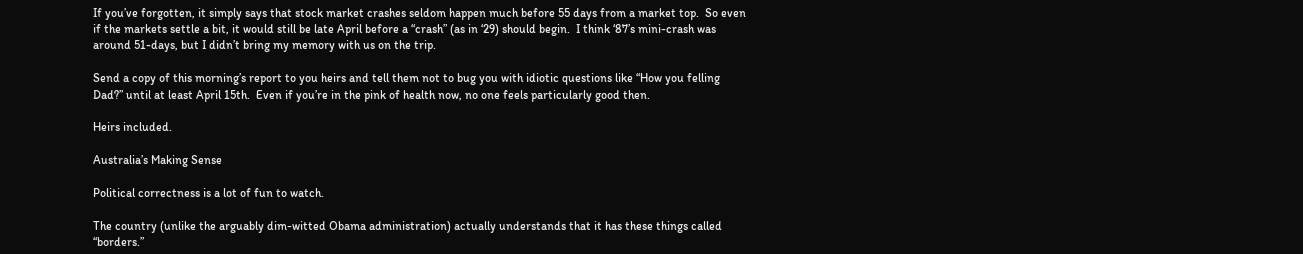If you’ve forgotten, it simply says that stock market crashes seldom happen much before 55 days from a market top.  So even if the markets settle a bit, it would still be late April before a “crash” (as in ‘29) should begin.  I think ‘87’s mini-crash was around 51-days, but I didn’t bring my memory with us on the trip.

Send a copy of this morning’s report to you heirs and tell them not to bug you with idiotic questions like “How you felling Dad?” until at least April 15th.  Even if you’re in the pink of health now, no one feels particularly good then.

Heirs included.

Australia’s Making Sense

Political correctness is a lot of fun to watch.

The country (unlike the arguably dim-witted Obama administration) actually understands that it has these things called “borders.”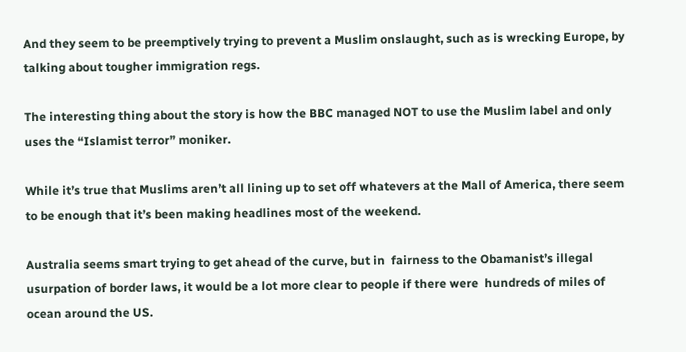And they seem to be preemptively trying to prevent a Muslim onslaught, such as is wrecking Europe, by talking about tougher immigration regs.

The interesting thing about the story is how the BBC managed NOT to use the Muslim label and only uses the “Islamist terror” moniker.

While it’s true that Muslims aren’t all lining up to set off whatevers at the Mall of America, there seem to be enough that it’s been making headlines most of the weekend.

Australia seems smart trying to get ahead of the curve, but in  fairness to the Obamanist’s illegal usurpation of border laws, it would be a lot more clear to people if there were  hundreds of miles of ocean around the US.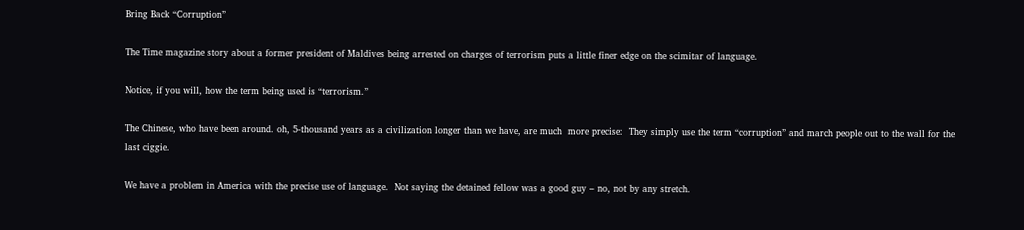Bring Back “Corruption”

The Time magazine story about a former president of Maldives being arrested on charges of terrorism puts a little finer edge on the scimitar of language.

Notice, if you will, how the term being used is “terrorism.”

The Chinese, who have been around. oh, 5-thousand years as a civilization longer than we have, are much  more precise:  They simply use the term “corruption” and march people out to the wall for the last ciggie.

We have a problem in America with the precise use of language.  Not saying the detained fellow was a good guy – no, not by any stretch.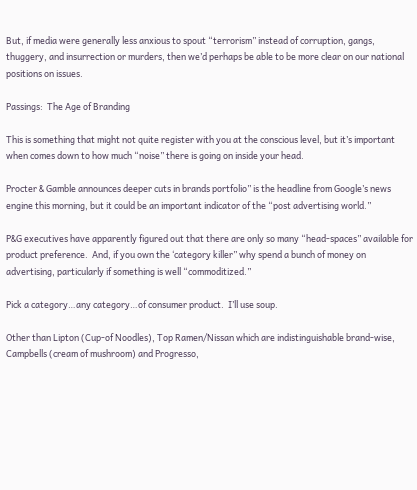But, if media were generally less anxious to spout “terrorism” instead of corruption, gangs, thuggery, and insurrection or murders, then we’d perhaps be able to be more clear on our national positions on issues.

Passings:  The Age of Branding

This is something that might not quite register with you at the conscious level, but it’s important when comes down to how much “noise” there is going on inside your head.

Procter & Gamble announces deeper cuts in brands portfolio” is the headline from Google’s news engine this morning, but it could be an important indicator of the “post advertising world.”

P&G executives have apparently figured out that there are only so many “head-spaces” available for product preference.  And, if you own the ‘category killer” why spend a bunch of money on advertising, particularly if something is well “commoditized.”

Pick a category…any category…of consumer product.  I’ll use soup.

Other than Lipton (Cup-of Noodles), Top Ramen/Nissan which are indistinguishable brand-wise, Campbells (cream of mushroom) and Progresso,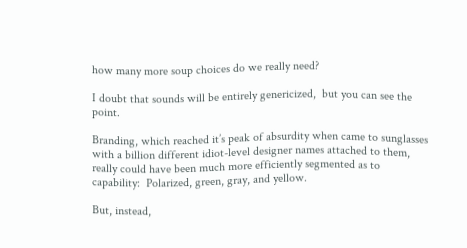how many more soup choices do we really need?

I doubt that sounds will be entirely genericized,  but you can see the point.

Branding, which reached it’s peak of absurdity when came to sunglasses with a billion different idiot-level designer names attached to them, really could have been much more efficiently segmented as to capability:  Polarized, green, gray, and yellow.

But, instead,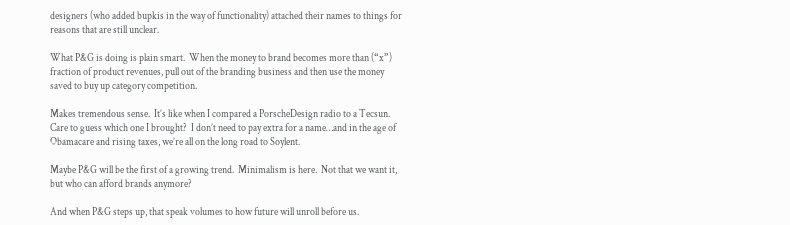designers (who added bupkis in the way of functionality) attached their names to things for reasons that are still unclear.

What P&G is doing is plain smart.  When the money to brand becomes more than (“x”) fraction of product revenues, pull out of the branding business and then use the money saved to buy up category competition.

Makes tremendous sense.  It’s like when I compared a PorscheDesign radio to a Tecsun.  Care to guess which one I brought?  I don’t need to pay extra for a name…and in the age of Obamacare and rising taxes, we’re all on the long road to Soylent.

Maybe P&G will be the first of a growing trend.  Minimalism is here.  Not that we want it, but who can afford brands anymore?

And when P&G steps up, that speak volumes to how future will unroll before us.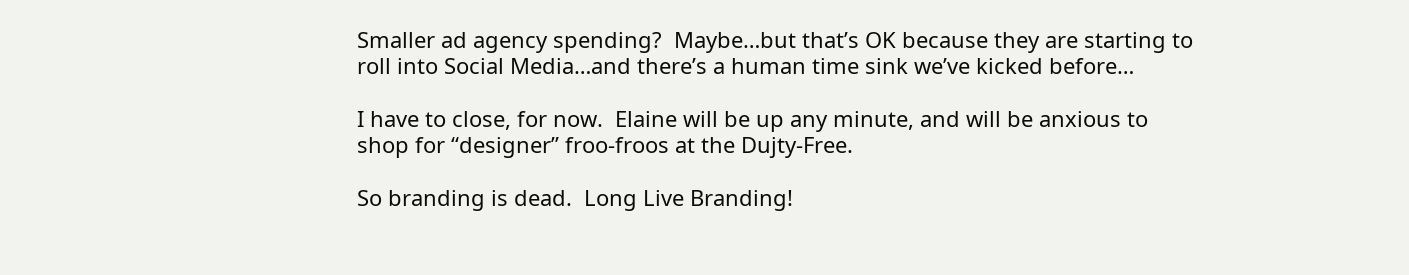Smaller ad agency spending?  Maybe…but that’s OK because they are starting to roll into Social Media…and there’s a human time sink we’ve kicked before…

I have to close, for now.  Elaine will be up any minute, and will be anxious to shop for “designer” froo-froos at the Dujty-Free.

So branding is dead.  Long Live Branding!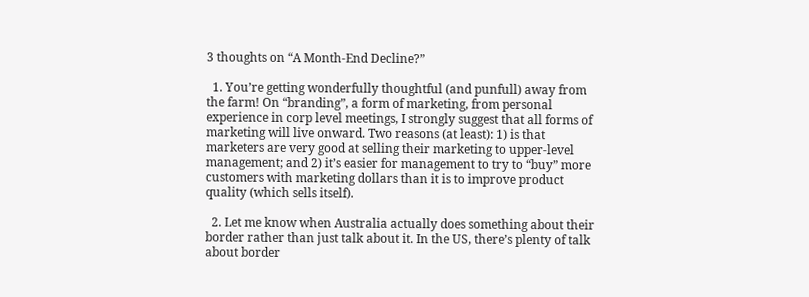3 thoughts on “A Month-End Decline?”

  1. You’re getting wonderfully thoughtful (and punfull) away from the farm! On “branding”, a form of marketing, from personal experience in corp level meetings, I strongly suggest that all forms of marketing will live onward. Two reasons (at least): 1) is that marketers are very good at selling their marketing to upper-level management; and 2) it’s easier for management to try to “buy” more customers with marketing dollars than it is to improve product quality (which sells itself).

  2. Let me know when Australia actually does something about their border rather than just talk about it. In the US, there’s plenty of talk about border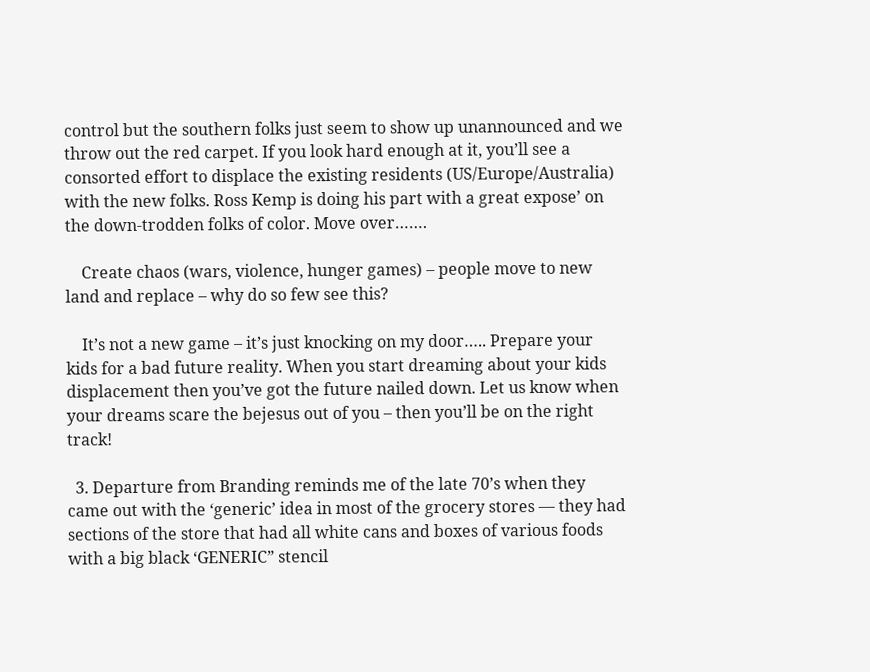control but the southern folks just seem to show up unannounced and we throw out the red carpet. If you look hard enough at it, you’ll see a consorted effort to displace the existing residents (US/Europe/Australia) with the new folks. Ross Kemp is doing his part with a great expose’ on the down-trodden folks of color. Move over…….

    Create chaos (wars, violence, hunger games) – people move to new land and replace – why do so few see this?

    It’s not a new game – it’s just knocking on my door….. Prepare your kids for a bad future reality. When you start dreaming about your kids displacement then you’ve got the future nailed down. Let us know when your dreams scare the bejesus out of you – then you’ll be on the right track!

  3. Departure from Branding reminds me of the late 70’s when they came out with the ‘generic’ idea in most of the grocery stores — they had sections of the store that had all white cans and boxes of various foods with a big black ‘GENERIC” stencil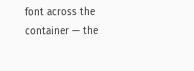font across the container — the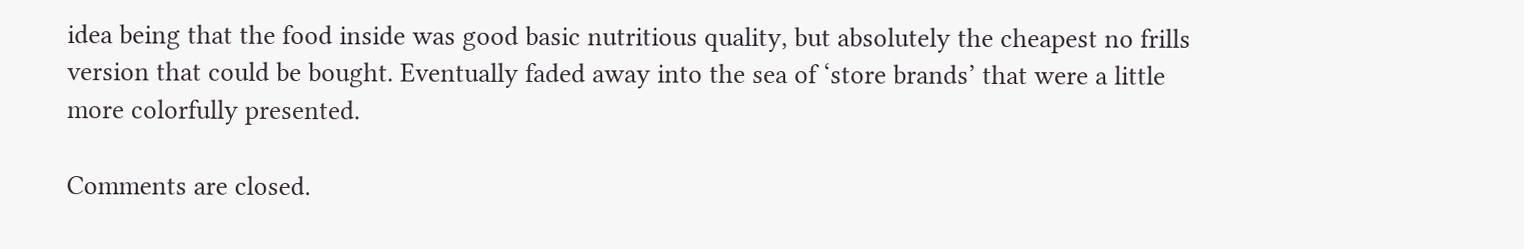idea being that the food inside was good basic nutritious quality, but absolutely the cheapest no frills version that could be bought. Eventually faded away into the sea of ‘store brands’ that were a little more colorfully presented.

Comments are closed.